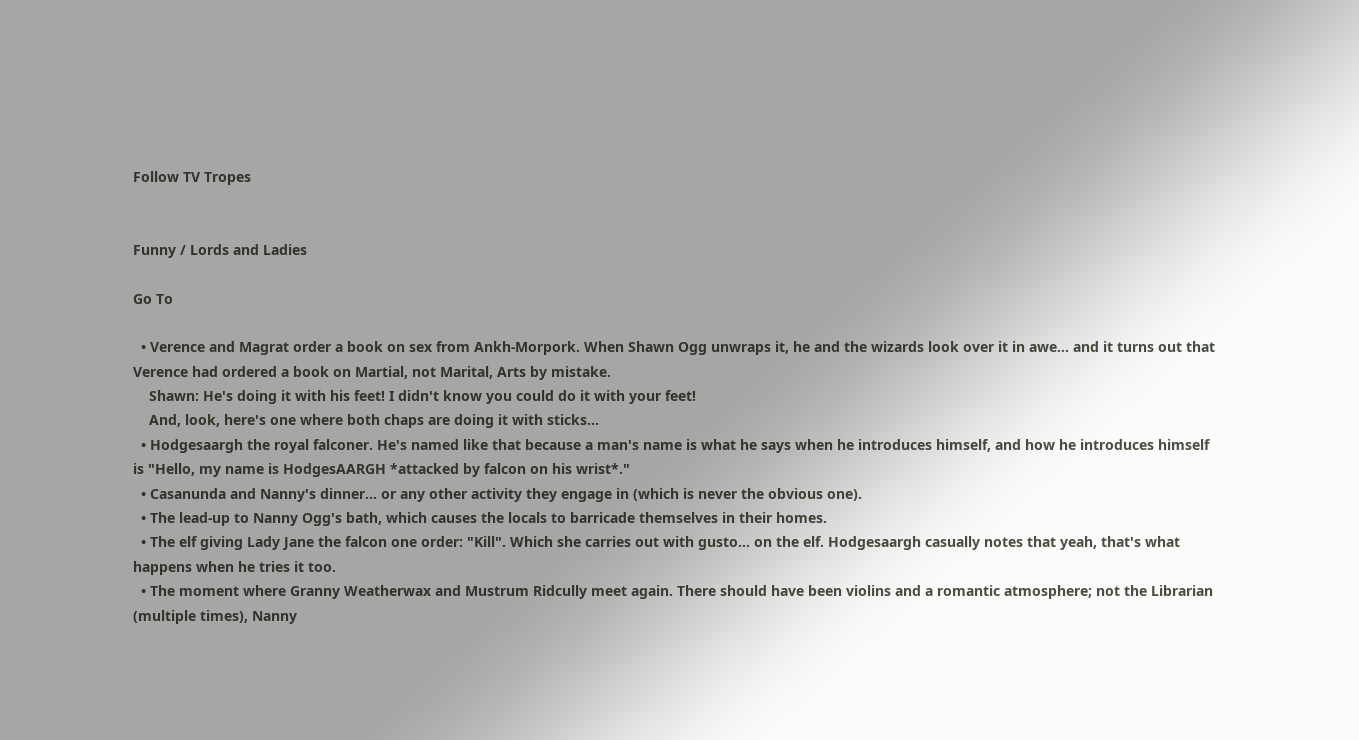Follow TV Tropes


Funny / Lords and Ladies

Go To

  • Verence and Magrat order a book on sex from Ankh-Morpork. When Shawn Ogg unwraps it, he and the wizards look over it in awe... and it turns out that Verence had ordered a book on Martial, not Marital, Arts by mistake.
    Shawn: He's doing it with his feet! I didn't know you could do it with your feet!
    And, look, here's one where both chaps are doing it with sticks...
  • Hodgesaargh the royal falconer. He's named like that because a man's name is what he says when he introduces himself, and how he introduces himself is "Hello, my name is HodgesAARGH *attacked by falcon on his wrist*."
  • Casanunda and Nanny's dinner... or any other activity they engage in (which is never the obvious one).
  • The lead-up to Nanny Ogg's bath, which causes the locals to barricade themselves in their homes.
  • The elf giving Lady Jane the falcon one order: "Kill". Which she carries out with gusto... on the elf. Hodgesaargh casually notes that yeah, that's what happens when he tries it too.
  • The moment where Granny Weatherwax and Mustrum Ridcully meet again. There should have been violins and a romantic atmosphere; not the Librarian (multiple times), Nanny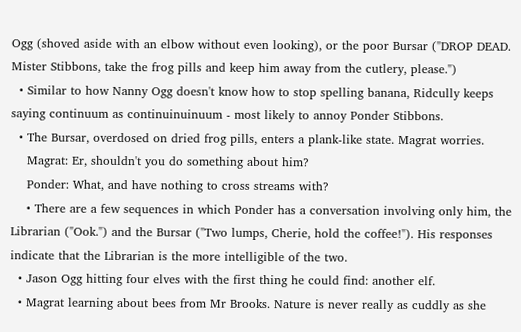Ogg (shoved aside with an elbow without even looking), or the poor Bursar ("DROP DEAD. Mister Stibbons, take the frog pills and keep him away from the cutlery, please.")
  • Similar to how Nanny Ogg doesn't know how to stop spelling banana, Ridcully keeps saying continuum as continuinuinuum - most likely to annoy Ponder Stibbons.
  • The Bursar, overdosed on dried frog pills, enters a plank-like state. Magrat worries.
    Magrat: Er, shouldn't you do something about him?
    Ponder: What, and have nothing to cross streams with?
    • There are a few sequences in which Ponder has a conversation involving only him, the Librarian ("Ook.") and the Bursar ("Two lumps, Cherie, hold the coffee!"). His responses indicate that the Librarian is the more intelligible of the two.
  • Jason Ogg hitting four elves with the first thing he could find: another elf.
  • Magrat learning about bees from Mr Brooks. Nature is never really as cuddly as she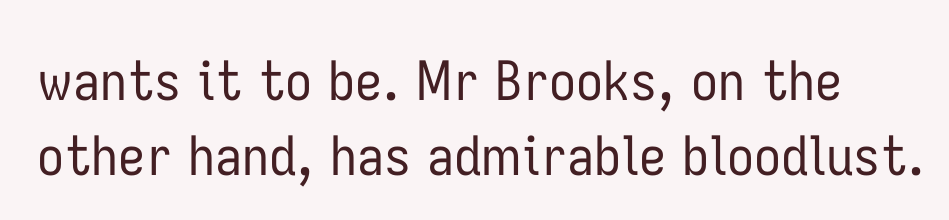wants it to be. Mr Brooks, on the other hand, has admirable bloodlust.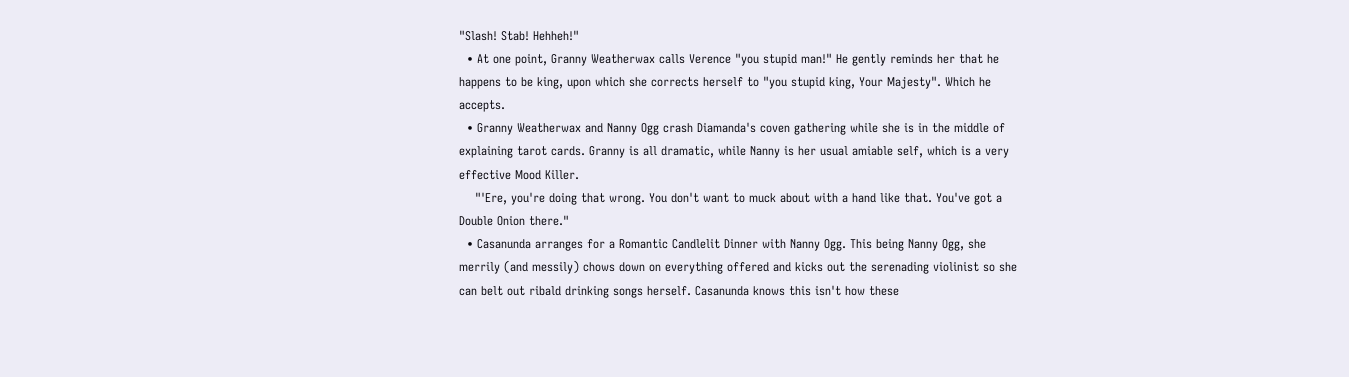"Slash! Stab! Hehheh!"
  • At one point, Granny Weatherwax calls Verence "you stupid man!" He gently reminds her that he happens to be king, upon which she corrects herself to "you stupid king, Your Majesty". Which he accepts.
  • Granny Weatherwax and Nanny Ogg crash Diamanda's coven gathering while she is in the middle of explaining tarot cards. Granny is all dramatic, while Nanny is her usual amiable self, which is a very effective Mood Killer.
    "'Ere, you're doing that wrong. You don't want to muck about with a hand like that. You've got a Double Onion there."
  • Casanunda arranges for a Romantic Candlelit Dinner with Nanny Ogg. This being Nanny Ogg, she merrily (and messily) chows down on everything offered and kicks out the serenading violinist so she can belt out ribald drinking songs herself. Casanunda knows this isn't how these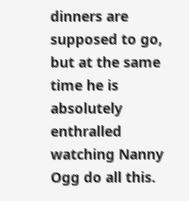dinners are supposed to go, but at the same time he is absolutely enthralled watching Nanny Ogg do all this.